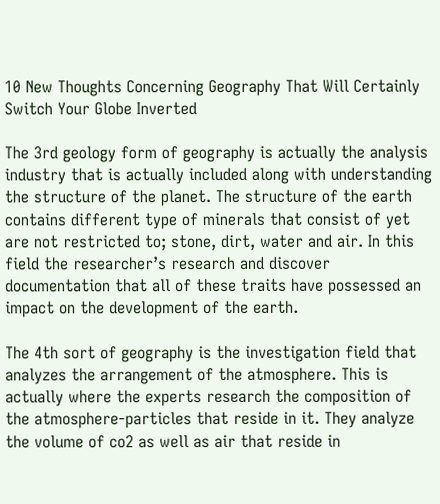10 New Thoughts Concerning Geography That Will Certainly Switch Your Globe Inverted

The 3rd geology form of geography is actually the analysis industry that is actually included along with understanding the structure of the planet. The structure of the earth contains different type of minerals that consist of yet are not restricted to; stone, dirt, water and air. In this field the researcher’s research and discover documentation that all of these traits have possessed an impact on the development of the earth.

The 4th sort of geography is the investigation field that analyzes the arrangement of the atmosphere. This is actually where the experts research the composition of the atmosphere-particles that reside in it. They analyze the volume of co2 as well as air that reside in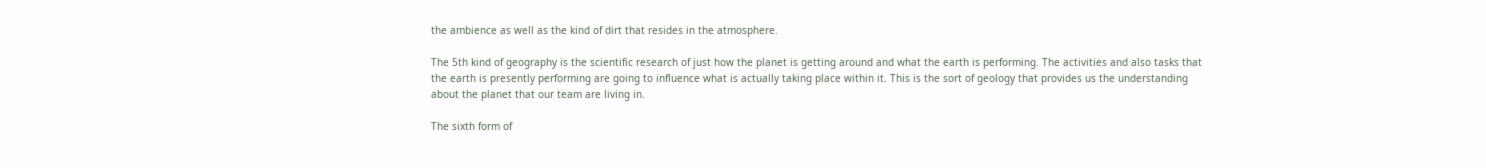the ambience as well as the kind of dirt that resides in the atmosphere.

The 5th kind of geography is the scientific research of just how the planet is getting around and what the earth is performing. The activities and also tasks that the earth is presently performing are going to influence what is actually taking place within it. This is the sort of geology that provides us the understanding about the planet that our team are living in.

The sixth form of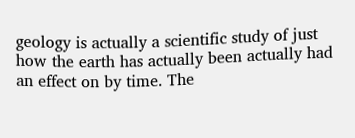geology is actually a scientific study of just how the earth has actually been actually had an effect on by time. The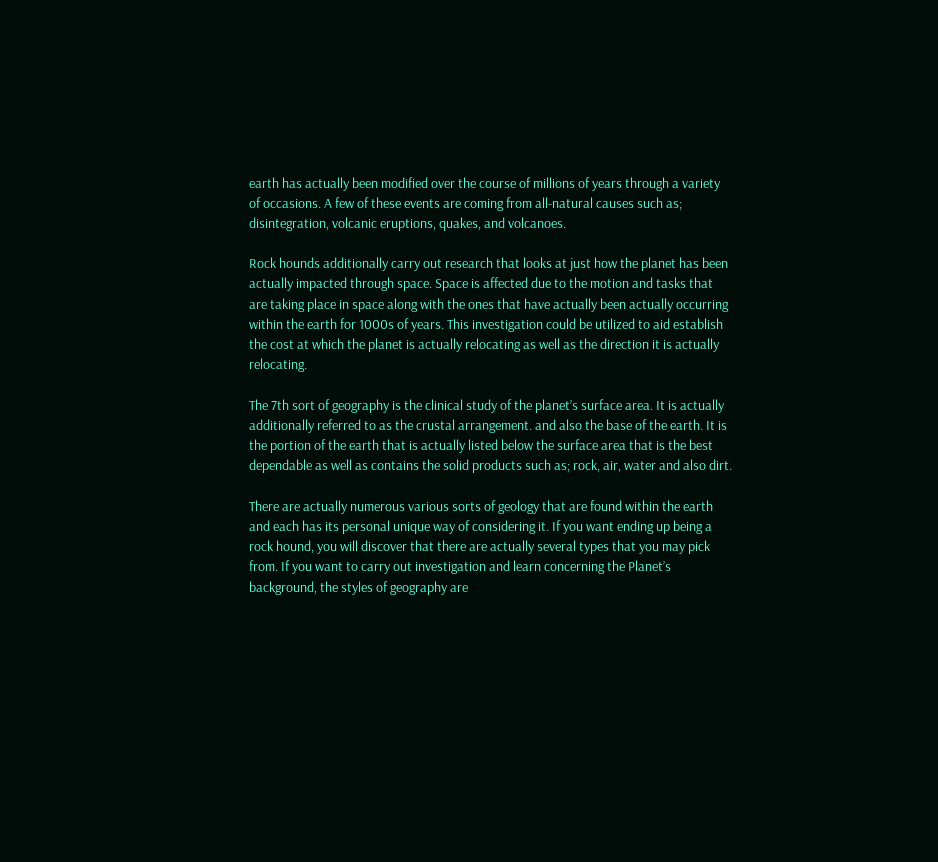earth has actually been modified over the course of millions of years through a variety of occasions. A few of these events are coming from all-natural causes such as; disintegration, volcanic eruptions, quakes, and volcanoes.

Rock hounds additionally carry out research that looks at just how the planet has been actually impacted through space. Space is affected due to the motion and tasks that are taking place in space along with the ones that have actually been actually occurring within the earth for 1000s of years. This investigation could be utilized to aid establish the cost at which the planet is actually relocating as well as the direction it is actually relocating.

The 7th sort of geography is the clinical study of the planet’s surface area. It is actually additionally referred to as the crustal arrangement. and also the base of the earth. It is the portion of the earth that is actually listed below the surface area that is the best dependable as well as contains the solid products such as; rock, air, water and also dirt.

There are actually numerous various sorts of geology that are found within the earth and each has its personal unique way of considering it. If you want ending up being a rock hound, you will discover that there are actually several types that you may pick from. If you want to carry out investigation and learn concerning the Planet’s background, the styles of geography are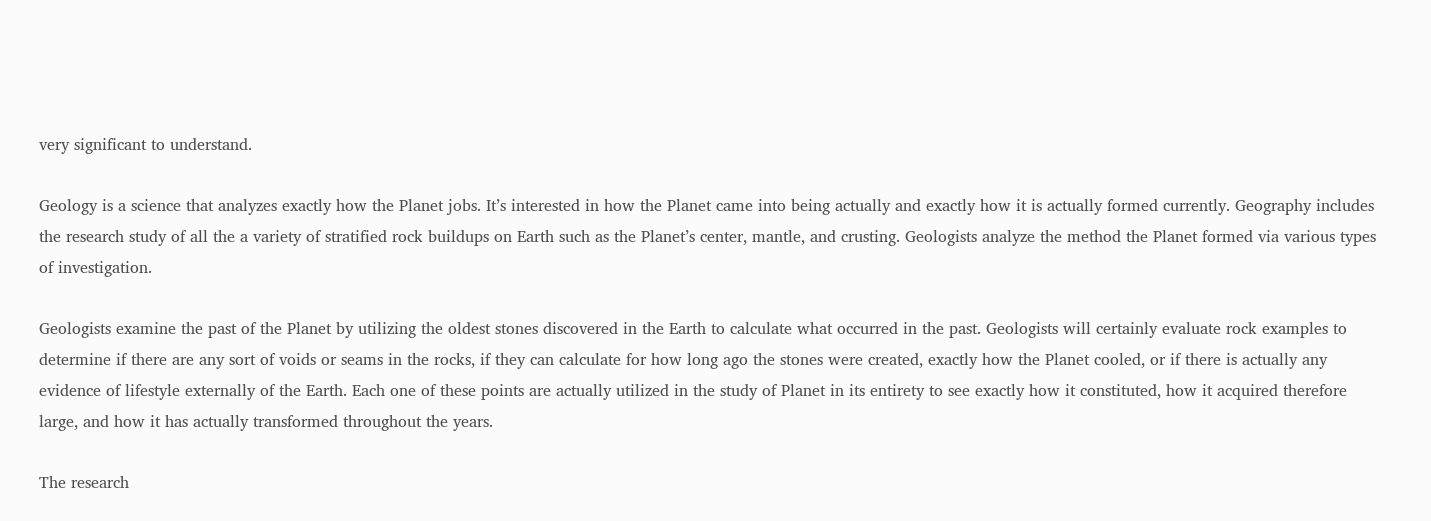very significant to understand.

Geology is a science that analyzes exactly how the Planet jobs. It’s interested in how the Planet came into being actually and exactly how it is actually formed currently. Geography includes the research study of all the a variety of stratified rock buildups on Earth such as the Planet’s center, mantle, and crusting. Geologists analyze the method the Planet formed via various types of investigation.

Geologists examine the past of the Planet by utilizing the oldest stones discovered in the Earth to calculate what occurred in the past. Geologists will certainly evaluate rock examples to determine if there are any sort of voids or seams in the rocks, if they can calculate for how long ago the stones were created, exactly how the Planet cooled, or if there is actually any evidence of lifestyle externally of the Earth. Each one of these points are actually utilized in the study of Planet in its entirety to see exactly how it constituted, how it acquired therefore large, and how it has actually transformed throughout the years.

The research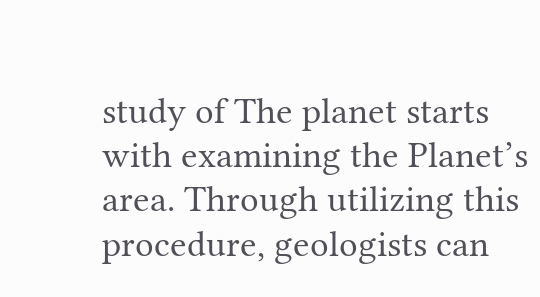study of The planet starts with examining the Planet’s area. Through utilizing this procedure, geologists can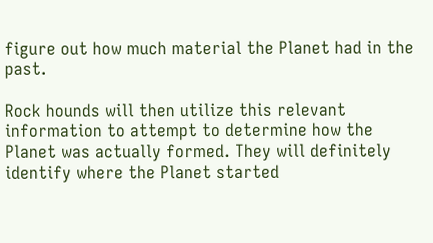figure out how much material the Planet had in the past.

Rock hounds will then utilize this relevant information to attempt to determine how the Planet was actually formed. They will definitely identify where the Planet started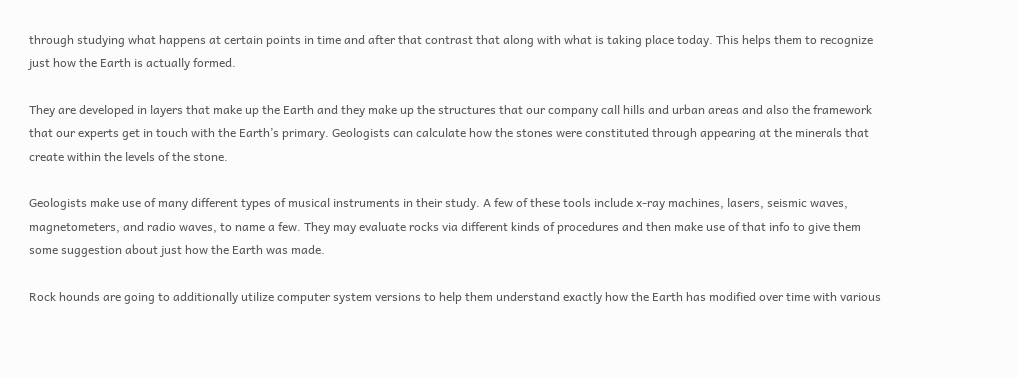through studying what happens at certain points in time and after that contrast that along with what is taking place today. This helps them to recognize just how the Earth is actually formed.

They are developed in layers that make up the Earth and they make up the structures that our company call hills and urban areas and also the framework that our experts get in touch with the Earth’s primary. Geologists can calculate how the stones were constituted through appearing at the minerals that create within the levels of the stone.

Geologists make use of many different types of musical instruments in their study. A few of these tools include x-ray machines, lasers, seismic waves, magnetometers, and radio waves, to name a few. They may evaluate rocks via different kinds of procedures and then make use of that info to give them some suggestion about just how the Earth was made.

Rock hounds are going to additionally utilize computer system versions to help them understand exactly how the Earth has modified over time with various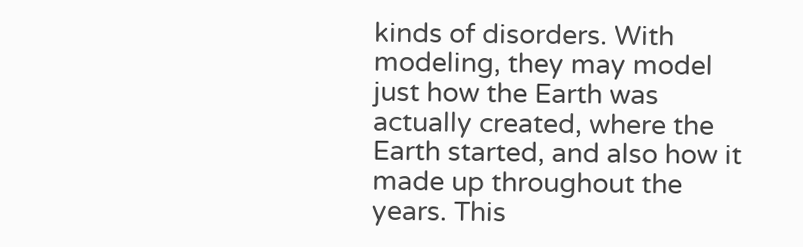kinds of disorders. With modeling, they may model just how the Earth was actually created, where the Earth started, and also how it made up throughout the years. This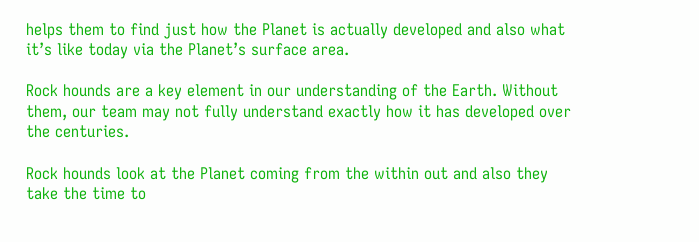helps them to find just how the Planet is actually developed and also what it’s like today via the Planet’s surface area.

Rock hounds are a key element in our understanding of the Earth. Without them, our team may not fully understand exactly how it has developed over the centuries.

Rock hounds look at the Planet coming from the within out and also they take the time to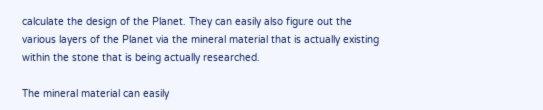calculate the design of the Planet. They can easily also figure out the various layers of the Planet via the mineral material that is actually existing within the stone that is being actually researched.

The mineral material can easily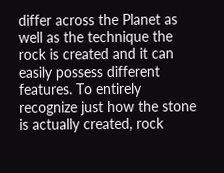differ across the Planet as well as the technique the rock is created and it can easily possess different features. To entirely recognize just how the stone is actually created, rock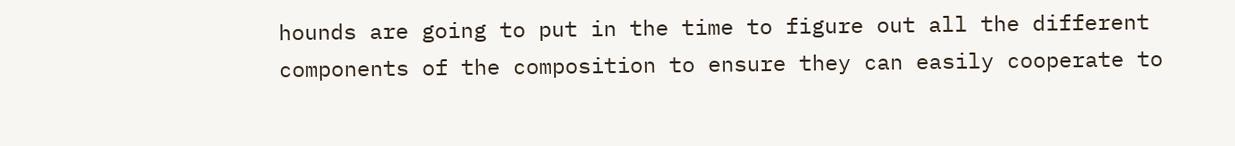hounds are going to put in the time to figure out all the different components of the composition to ensure they can easily cooperate to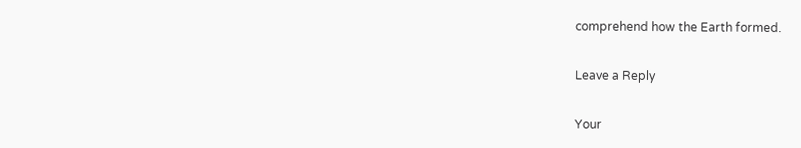comprehend how the Earth formed.

Leave a Reply

Your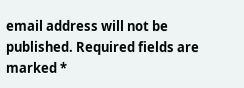email address will not be published. Required fields are marked *